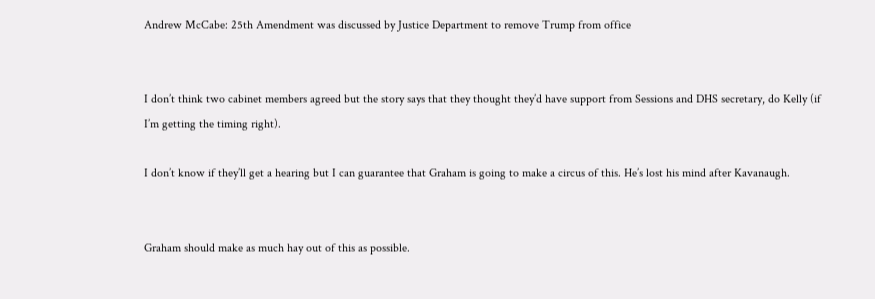Andrew McCabe: 25th Amendment was discussed by Justice Department to remove Trump from office


I don’t think two cabinet members agreed but the story says that they thought they’d have support from Sessions and DHS secretary, do Kelly (if I’m getting the timing right).

I don’t know if they’ll get a hearing but I can guarantee that Graham is going to make a circus of this. He’s lost his mind after Kavanaugh.


Graham should make as much hay out of this as possible.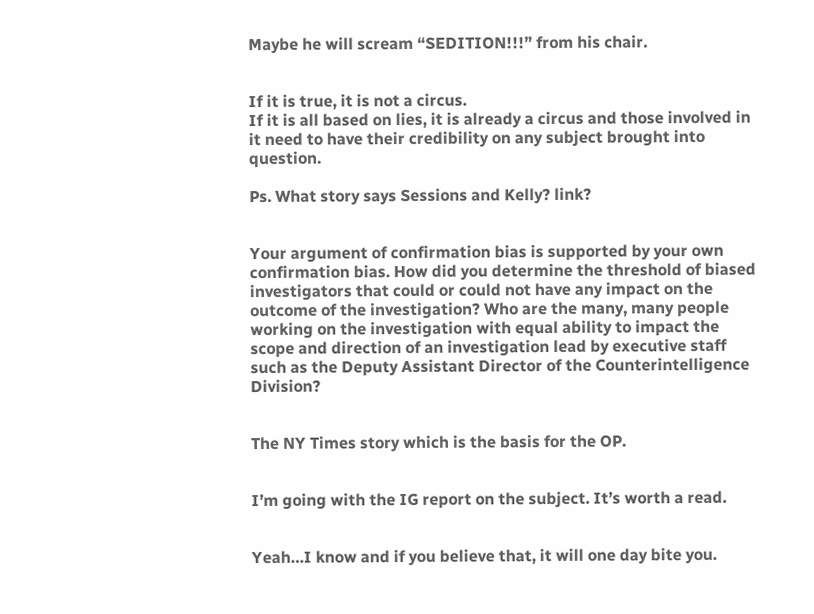Maybe he will scream “SEDITION!!!” from his chair.


If it is true, it is not a circus.
If it is all based on lies, it is already a circus and those involved in it need to have their credibility on any subject brought into question.

Ps. What story says Sessions and Kelly? link?


Your argument of confirmation bias is supported by your own confirmation bias. How did you determine the threshold of biased investigators that could or could not have any impact on the outcome of the investigation? Who are the many, many people working on the investigation with equal ability to impact the scope and direction of an investigation lead by executive staff such as the Deputy Assistant Director of the Counterintelligence Division?


The NY Times story which is the basis for the OP.


I’m going with the IG report on the subject. It’s worth a read.


Yeah…I know and if you believe that, it will one day bite you.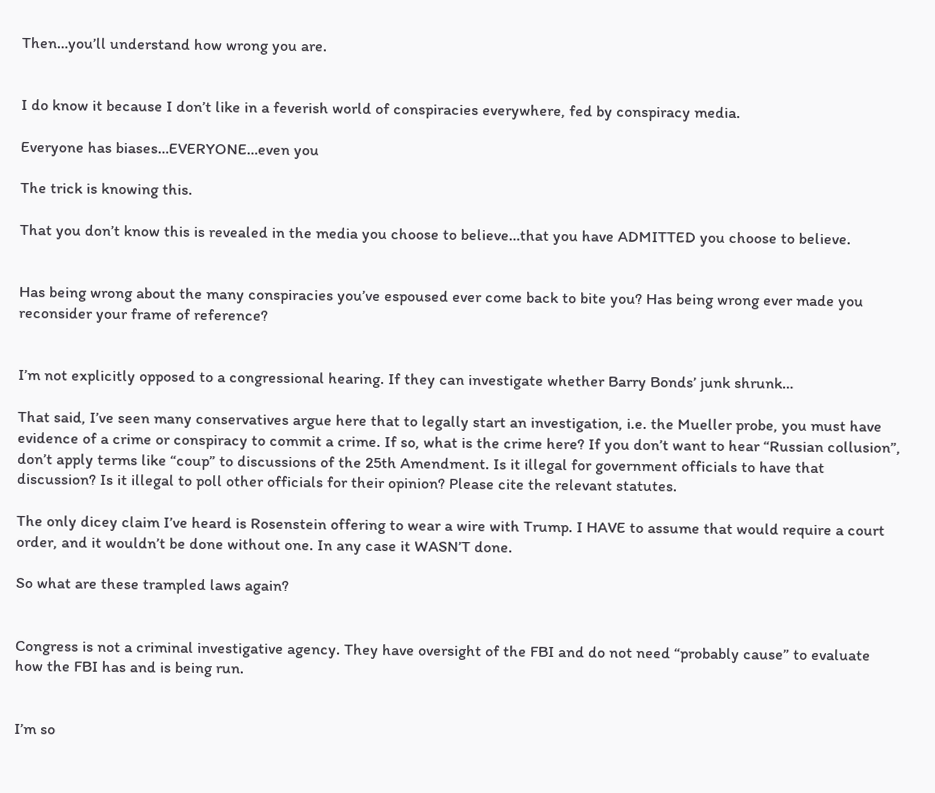Then…you’ll understand how wrong you are.


I do know it because I don’t like in a feverish world of conspiracies everywhere, fed by conspiracy media.

Everyone has biases…EVERYONE…even you

The trick is knowing this.

That you don’t know this is revealed in the media you choose to believe…that you have ADMITTED you choose to believe.


Has being wrong about the many conspiracies you’ve espoused ever come back to bite you? Has being wrong ever made you reconsider your frame of reference?


I’m not explicitly opposed to a congressional hearing. If they can investigate whether Barry Bonds’ junk shrunk…

That said, I’ve seen many conservatives argue here that to legally start an investigation, i.e. the Mueller probe, you must have evidence of a crime or conspiracy to commit a crime. If so, what is the crime here? If you don’t want to hear “Russian collusion”, don’t apply terms like “coup” to discussions of the 25th Amendment. Is it illegal for government officials to have that discussion? Is it illegal to poll other officials for their opinion? Please cite the relevant statutes.

The only dicey claim I’ve heard is Rosenstein offering to wear a wire with Trump. I HAVE to assume that would require a court order, and it wouldn’t be done without one. In any case it WASN’T done.

So what are these trampled laws again?


Congress is not a criminal investigative agency. They have oversight of the FBI and do not need “probably cause” to evaluate how the FBI has and is being run.


I’m so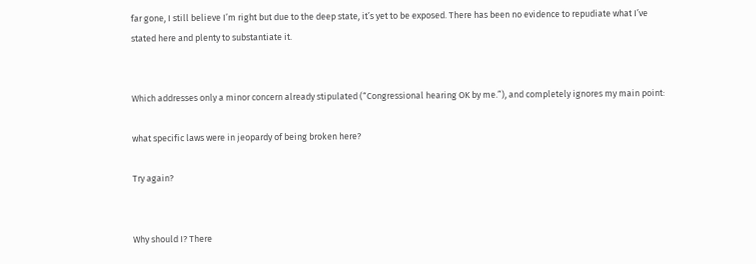far gone, I still believe I’m right but due to the deep state, it’s yet to be exposed. There has been no evidence to repudiate what I’ve stated here and plenty to substantiate it.


Which addresses only a minor concern already stipulated (“Congressional hearing OK by me.”), and completely ignores my main point:

what specific laws were in jeopardy of being broken here?

Try again?


Why should I? There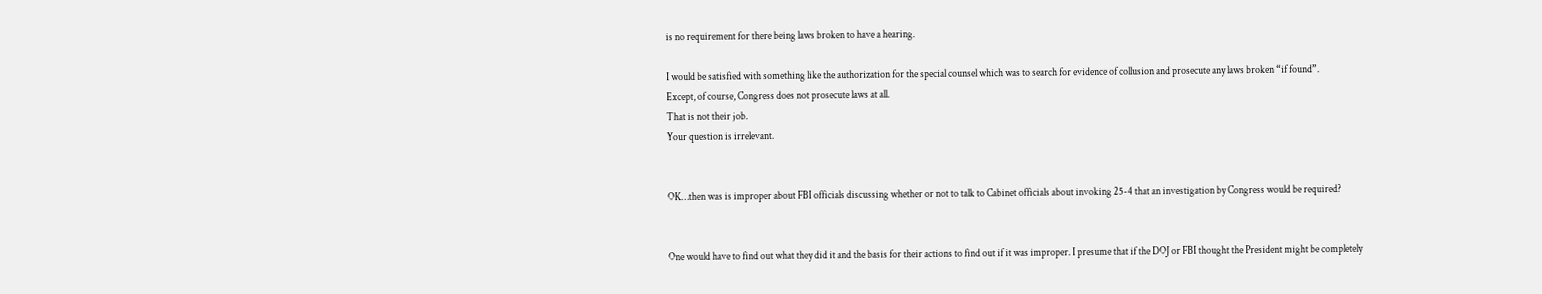is no requirement for there being laws broken to have a hearing.

I would be satisfied with something like the authorization for the special counsel which was to search for evidence of collusion and prosecute any laws broken “if found”.
Except, of course, Congress does not prosecute laws at all.
That is not their job.
Your question is irrelevant.


OK…then was is improper about FBI officials discussing whether or not to talk to Cabinet officials about invoking 25-4 that an investigation by Congress would be required?


One would have to find out what they did it and the basis for their actions to find out if it was improper. I presume that if the DOJ or FBI thought the President might be completely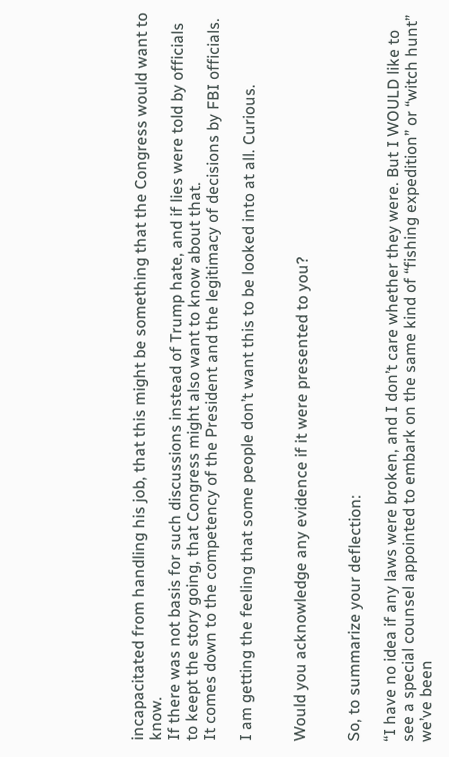incapacitated from handling his job, that this might be something that the Congress would want to know.
If there was not basis for such discussions instead of Trump hate, and if lies were told by officials to keept the story going, that Congress might also want to know about that.
It comes down to the competency of the President and the legitimacy of decisions by FBI officials.

I am getting the feeling that some people don’t want this to be looked into at all. Curious.


Would you acknowledge any evidence if it were presented to you?


So, to summarize your deflection:

“I have no idea if any laws were broken, and I don’t care whether they were. But I WOULD like to see a special counsel appointed to embark on the same kind of “fishing expedition” or “witch hunt” we’ve been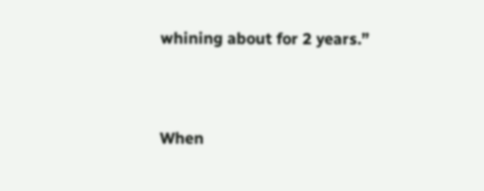whining about for 2 years.”


When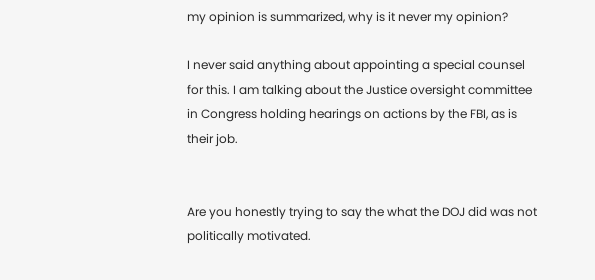my opinion is summarized, why is it never my opinion?

I never said anything about appointing a special counsel for this. I am talking about the Justice oversight committee in Congress holding hearings on actions by the FBI, as is their job.


Are you honestly trying to say the what the DOJ did was not politically motivated.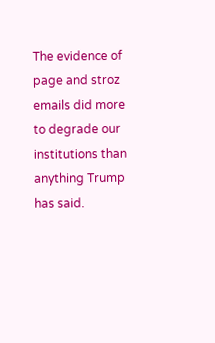The evidence of page and stroz emails did more to degrade our institutions than anything Trump has said.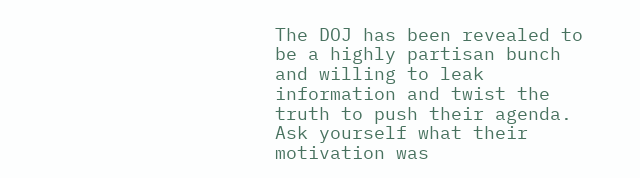The DOJ has been revealed to be a highly partisan bunch and willing to leak information and twist the truth to push their agenda.
Ask yourself what their motivation was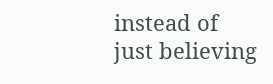instead of just believing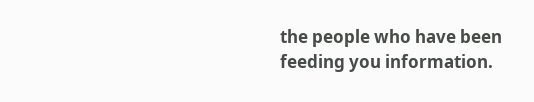the people who have been feeding you information.